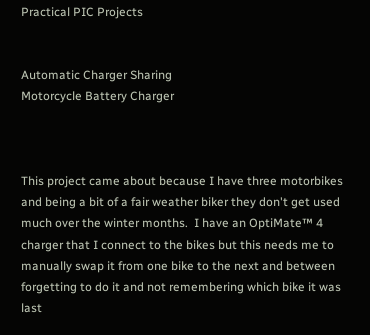Practical PIC Projects


Automatic Charger Sharing
Motorcycle Battery Charger



This project came about because I have three motorbikes and being a bit of a fair weather biker they don't get used much over the winter months.  I have an OptiMate™ 4 charger that I connect to the bikes but this needs me to manually swap it from one bike to the next and between forgetting to do it and not remembering which bike it was last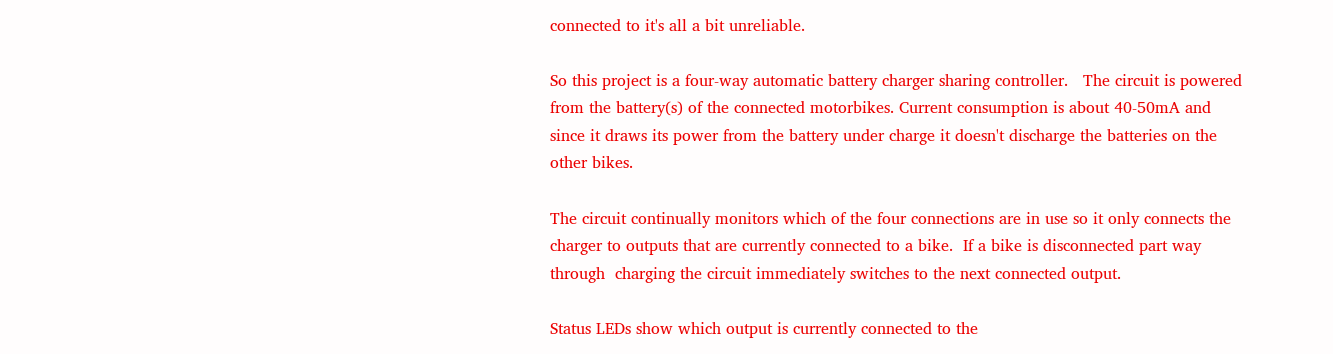connected to it's all a bit unreliable.

So this project is a four-way automatic battery charger sharing controller.   The circuit is powered from the battery(s) of the connected motorbikes. Current consumption is about 40-50mA and since it draws its power from the battery under charge it doesn't discharge the batteries on the other bikes.

The circuit continually monitors which of the four connections are in use so it only connects the charger to outputs that are currently connected to a bike.  If a bike is disconnected part way through  charging the circuit immediately switches to the next connected output.

Status LEDs show which output is currently connected to the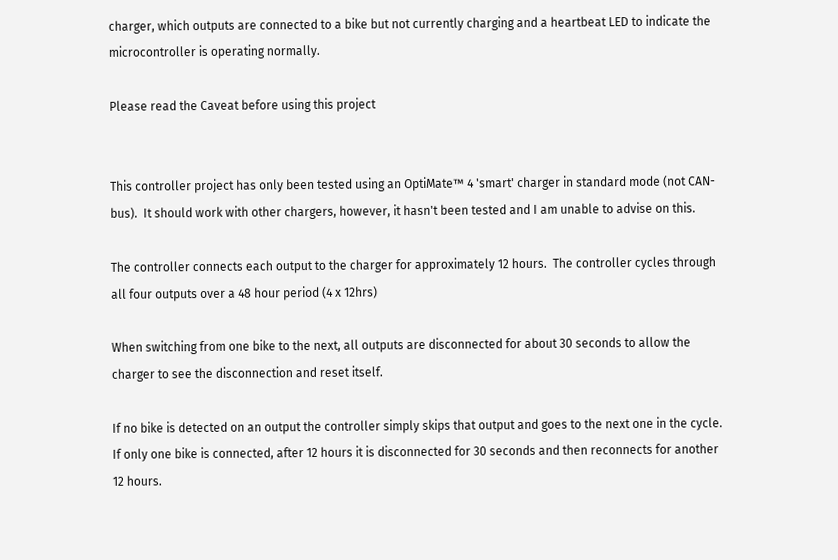charger, which outputs are connected to a bike but not currently charging and a heartbeat LED to indicate the microcontroller is operating normally.

Please read the Caveat before using this project


This controller project has only been tested using an OptiMate™ 4 'smart' charger in standard mode (not CAN-bus).  It should work with other chargers, however, it hasn't been tested and I am unable to advise on this.

The controller connects each output to the charger for approximately 12 hours.  The controller cycles through all four outputs over a 48 hour period (4 x 12hrs)

When switching from one bike to the next, all outputs are disconnected for about 30 seconds to allow the charger to see the disconnection and reset itself.

If no bike is detected on an output the controller simply skips that output and goes to the next one in the cycle.  If only one bike is connected, after 12 hours it is disconnected for 30 seconds and then reconnects for another 12 hours.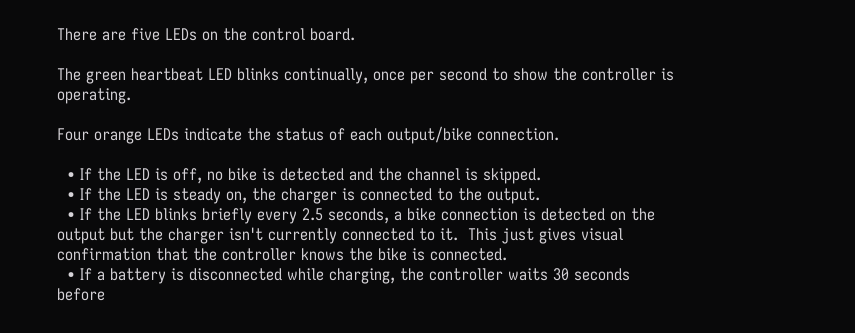There are five LEDs on the control board.

The green heartbeat LED blinks continually, once per second to show the controller is operating.

Four orange LEDs indicate the status of each output/bike connection.

  • If the LED is off, no bike is detected and the channel is skipped.
  • If the LED is steady on, the charger is connected to the output.
  • If the LED blinks briefly every 2.5 seconds, a bike connection is detected on the output but the charger isn't currently connected to it.  This just gives visual confirmation that the controller knows the bike is connected.
  • If a battery is disconnected while charging, the controller waits 30 seconds before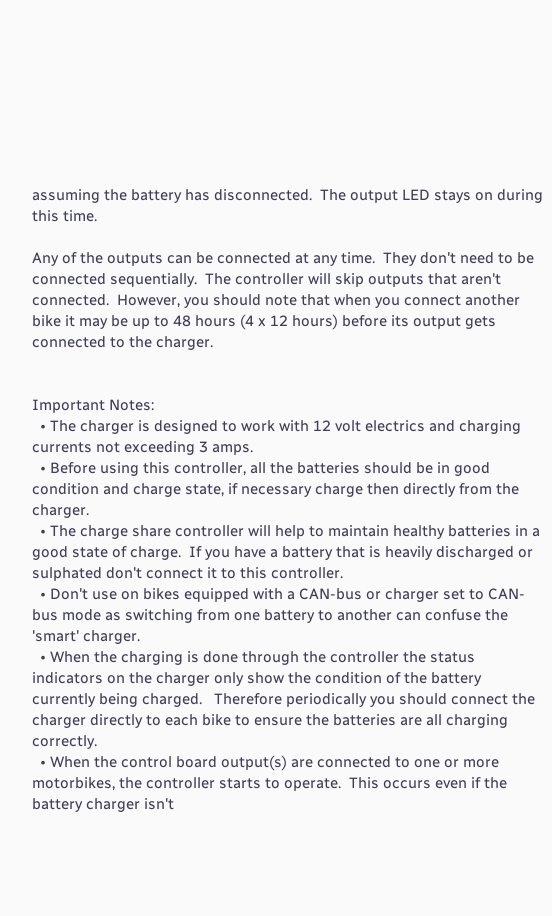assuming the battery has disconnected.  The output LED stays on during this time.

Any of the outputs can be connected at any time.  They don't need to be connected sequentially.  The controller will skip outputs that aren't connected.  However, you should note that when you connect another bike it may be up to 48 hours (4 x 12 hours) before its output gets connected to the charger.


Important Notes:
  • The charger is designed to work with 12 volt electrics and charging currents not exceeding 3 amps.
  • Before using this controller, all the batteries should be in good condition and charge state, if necessary charge then directly from the charger.
  • The charge share controller will help to maintain healthy batteries in a good state of charge.  If you have a battery that is heavily discharged or sulphated don't connect it to this controller.
  • Don't use on bikes equipped with a CAN-bus or charger set to CAN-bus mode as switching from one battery to another can confuse the 'smart' charger.
  • When the charging is done through the controller the status indicators on the charger only show the condition of the battery currently being charged.   Therefore periodically you should connect the charger directly to each bike to ensure the batteries are all charging correctly.
  • When the control board output(s) are connected to one or more motorbikes, the controller starts to operate.  This occurs even if the battery charger isn't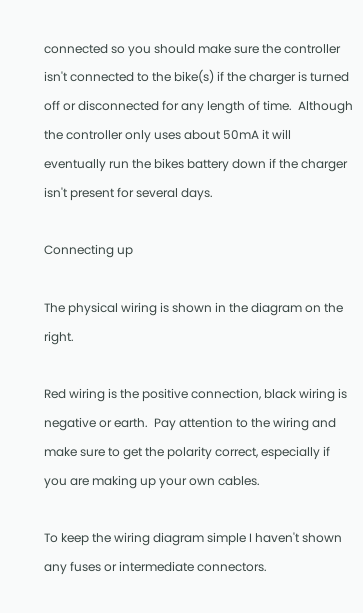connected so you should make sure the controller isn't connected to the bike(s) if the charger is turned off or disconnected for any length of time.  Although the controller only uses about 50mA it will eventually run the bikes battery down if the charger isn't present for several days.

Connecting up

The physical wiring is shown in the diagram on the right.

Red wiring is the positive connection, black wiring is negative or earth.  Pay attention to the wiring and make sure to get the polarity correct, especially if you are making up your own cables.

To keep the wiring diagram simple I haven't shown any fuses or intermediate connectors.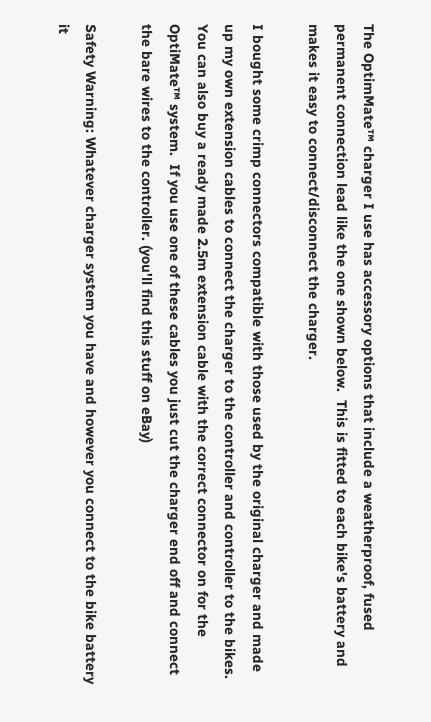The OptimMate™ charger I use has accessory options that include a weatherproof, fused permanent connection lead like the one shown below.  This is fitted to each bike's battery and makes it easy to connect/disconnect the charger.

I bought some crimp connectors compatible with those used by the original charger and made up my own extension cables to connect the charger to the controller and controller to the bikes.  You can also buy a ready made 2.5m extension cable with the correct connector on for the OptiMate™ system.  If you use one of these cables you just cut the charger end off and connect the bare wires to the controller. (you'll find this stuff on eBay)

Safety Warning: Whatever charger system you have and however you connect to the bike battery it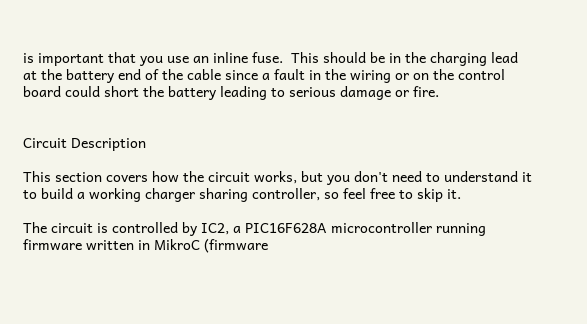is important that you use an inline fuse.  This should be in the charging lead at the battery end of the cable since a fault in the wiring or on the control board could short the battery leading to serious damage or fire.


Circuit Description

This section covers how the circuit works, but you don't need to understand it to build a working charger sharing controller, so feel free to skip it.

The circuit is controlled by IC2, a PIC16F628A microcontroller running firmware written in MikroC (firmware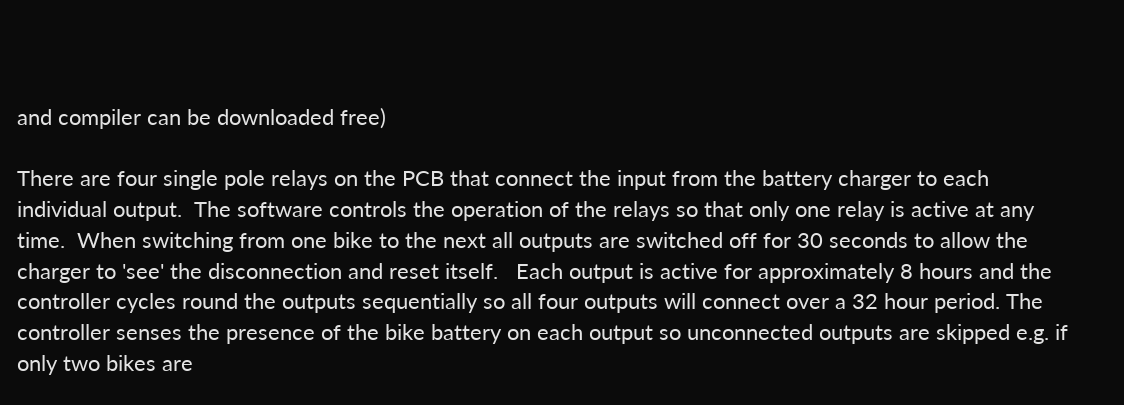and compiler can be downloaded free)

There are four single pole relays on the PCB that connect the input from the battery charger to each individual output.  The software controls the operation of the relays so that only one relay is active at any time.  When switching from one bike to the next all outputs are switched off for 30 seconds to allow the charger to 'see' the disconnection and reset itself.   Each output is active for approximately 8 hours and the controller cycles round the outputs sequentially so all four outputs will connect over a 32 hour period. The controller senses the presence of the bike battery on each output so unconnected outputs are skipped e.g. if only two bikes are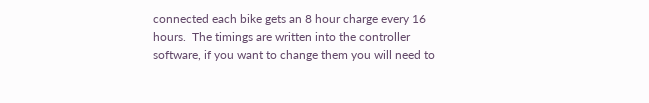connected each bike gets an 8 hour charge every 16 hours.  The timings are written into the controller software, if you want to change them you will need to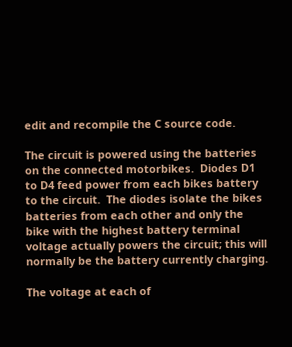edit and recompile the C source code.

The circuit is powered using the batteries on the connected motorbikes.  Diodes D1 to D4 feed power from each bikes battery to the circuit.  The diodes isolate the bikes batteries from each other and only the bike with the highest battery terminal voltage actually powers the circuit; this will normally be the battery currently charging.

The voltage at each of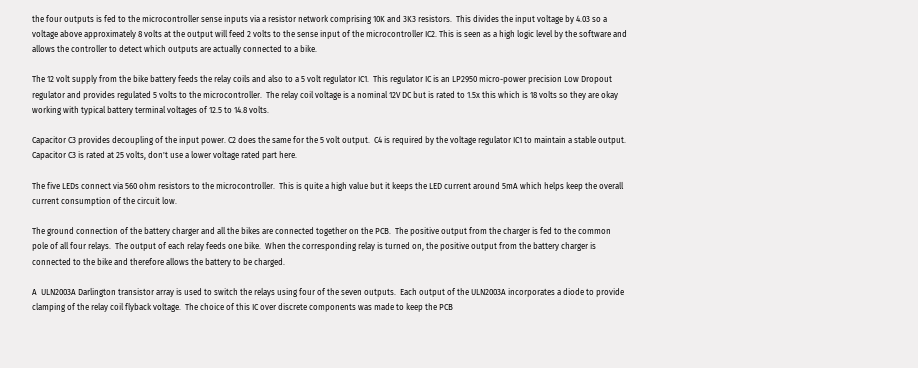the four outputs is fed to the microcontroller sense inputs via a resistor network comprising 10K and 3K3 resistors.  This divides the input voltage by 4.03 so a voltage above approximately 8 volts at the output will feed 2 volts to the sense input of the microcontroller IC2. This is seen as a high logic level by the software and allows the controller to detect which outputs are actually connected to a bike.

The 12 volt supply from the bike battery feeds the relay coils and also to a 5 volt regulator IC1.  This regulator IC is an LP2950 micro-power precision Low Dropout regulator and provides regulated 5 volts to the microcontroller.  The relay coil voltage is a nominal 12V DC but is rated to 1.5x this which is 18 volts so they are okay working with typical battery terminal voltages of 12.5 to 14.8 volts.

Capacitor C3 provides decoupling of the input power. C2 does the same for the 5 volt output.  C4 is required by the voltage regulator IC1 to maintain a stable output.  Capacitor C3 is rated at 25 volts, don't use a lower voltage rated part here.

The five LEDs connect via 560 ohm resistors to the microcontroller.  This is quite a high value but it keeps the LED current around 5mA which helps keep the overall current consumption of the circuit low.

The ground connection of the battery charger and all the bikes are connected together on the PCB.  The positive output from the charger is fed to the common pole of all four relays.  The output of each relay feeds one bike.  When the corresponding relay is turned on, the positive output from the battery charger is connected to the bike and therefore allows the battery to be charged.

A  ULN2003A Darlington transistor array is used to switch the relays using four of the seven outputs.  Each output of the ULN2003A incorporates a diode to provide clamping of the relay coil flyback voltage.  The choice of this IC over discrete components was made to keep the PCB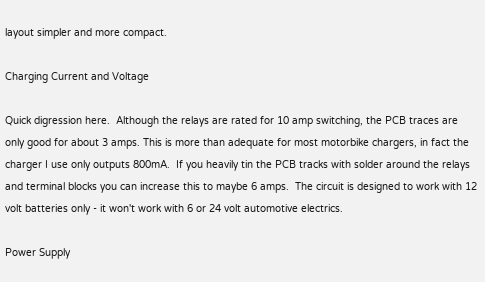layout simpler and more compact.

Charging Current and Voltage

Quick digression here.  Although the relays are rated for 10 amp switching, the PCB traces are only good for about 3 amps. This is more than adequate for most motorbike chargers, in fact the charger I use only outputs 800mA.  If you heavily tin the PCB tracks with solder around the relays and terminal blocks you can increase this to maybe 6 amps.  The circuit is designed to work with 12 volt batteries only - it won't work with 6 or 24 volt automotive electrics.

Power Supply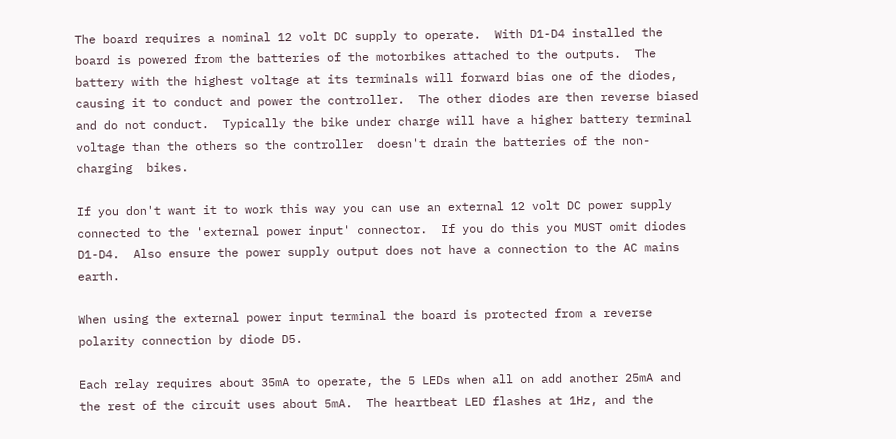The board requires a nominal 12 volt DC supply to operate.  With D1-D4 installed the board is powered from the batteries of the motorbikes attached to the outputs.  The battery with the highest voltage at its terminals will forward bias one of the diodes, causing it to conduct and power the controller.  The other diodes are then reverse biased and do not conduct.  Typically the bike under charge will have a higher battery terminal voltage than the others so the controller  doesn't drain the batteries of the non-charging  bikes.

If you don't want it to work this way you can use an external 12 volt DC power supply connected to the 'external power input' connector.  If you do this you MUST omit diodes D1-D4.  Also ensure the power supply output does not have a connection to the AC mains earth.

When using the external power input terminal the board is protected from a reverse polarity connection by diode D5.

Each relay requires about 35mA to operate, the 5 LEDs when all on add another 25mA and the rest of the circuit uses about 5mA.  The heartbeat LED flashes at 1Hz, and the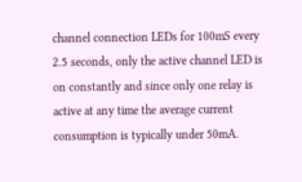channel connection LEDs for 100mS every 2.5 seconds, only the active channel LED is on constantly and since only one relay is active at any time the average current consumption is typically under 50mA.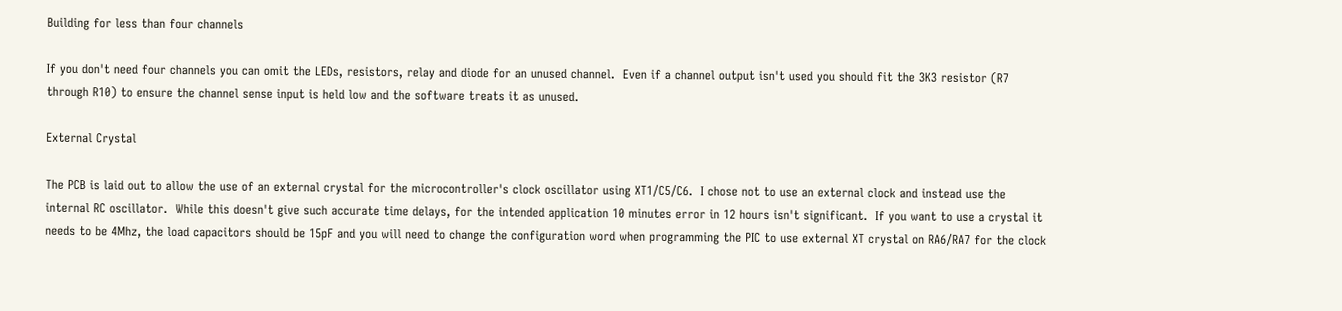Building for less than four channels

If you don't need four channels you can omit the LEDs, resistors, relay and diode for an unused channel.  Even if a channel output isn't used you should fit the 3K3 resistor (R7 through R10) to ensure the channel sense input is held low and the software treats it as unused.

External Crystal

The PCB is laid out to allow the use of an external crystal for the microcontroller's clock oscillator using XT1/C5/C6.  I chose not to use an external clock and instead use the internal RC oscillator.  While this doesn't give such accurate time delays, for the intended application 10 minutes error in 12 hours isn't significant.  If you want to use a crystal it needs to be 4Mhz, the load capacitors should be 15pF and you will need to change the configuration word when programming the PIC to use external XT crystal on RA6/RA7 for the clock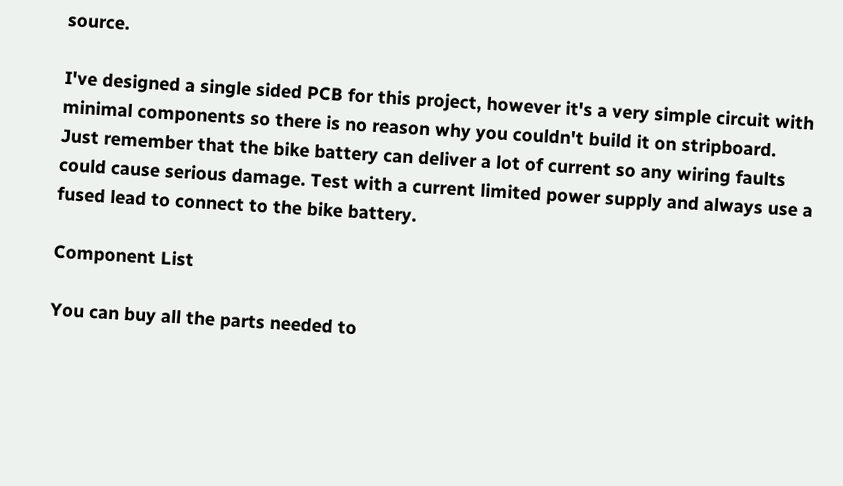source.

I've designed a single sided PCB for this project, however it's a very simple circuit with minimal components so there is no reason why you couldn't build it on stripboard.  Just remember that the bike battery can deliver a lot of current so any wiring faults could cause serious damage. Test with a current limited power supply and always use a fused lead to connect to the bike battery.

Component List

You can buy all the parts needed to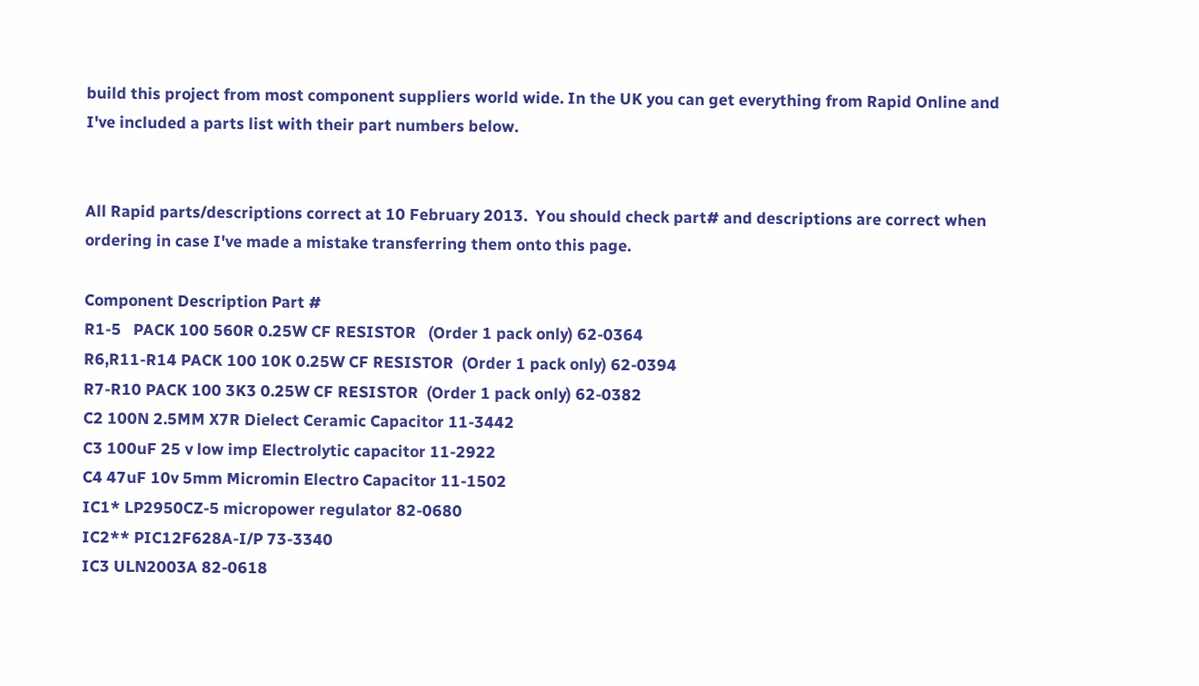build this project from most component suppliers world wide. In the UK you can get everything from Rapid Online and I've included a parts list with their part numbers below.


All Rapid parts/descriptions correct at 10 February 2013.  You should check part# and descriptions are correct when ordering in case I've made a mistake transferring them onto this page.

Component Description Part #
R1-5   PACK 100 560R 0.25W CF RESISTOR   (Order 1 pack only) 62-0364
R6,R11-R14 PACK 100 10K 0.25W CF RESISTOR  (Order 1 pack only) 62-0394
R7-R10 PACK 100 3K3 0.25W CF RESISTOR  (Order 1 pack only) 62-0382
C2 100N 2.5MM X7R Dielect Ceramic Capacitor 11-3442
C3 100uF 25 v low imp Electrolytic capacitor 11-2922
C4 47uF 10v 5mm Micromin Electro Capacitor 11-1502
IC1* LP2950CZ-5 micropower regulator 82-0680
IC2** PIC12F628A-I/P 73-3340
IC3 ULN2003A 82-0618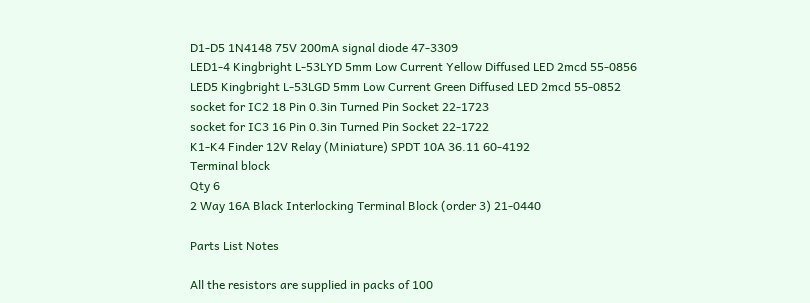D1-D5 1N4148 75V 200mA signal diode 47-3309
LED1-4 Kingbright L-53LYD 5mm Low Current Yellow Diffused LED 2mcd 55-0856
LED5 Kingbright L-53LGD 5mm Low Current Green Diffused LED 2mcd 55-0852
socket for IC2 18 Pin 0.3in Turned Pin Socket 22-1723
socket for IC3 16 Pin 0.3in Turned Pin Socket 22-1722
K1-K4 Finder 12V Relay (Miniature) SPDT 10A 36.11 60-4192
Terminal block
Qty 6
2 Way 16A Black Interlocking Terminal Block (order 3) 21-0440

Parts List Notes

All the resistors are supplied in packs of 100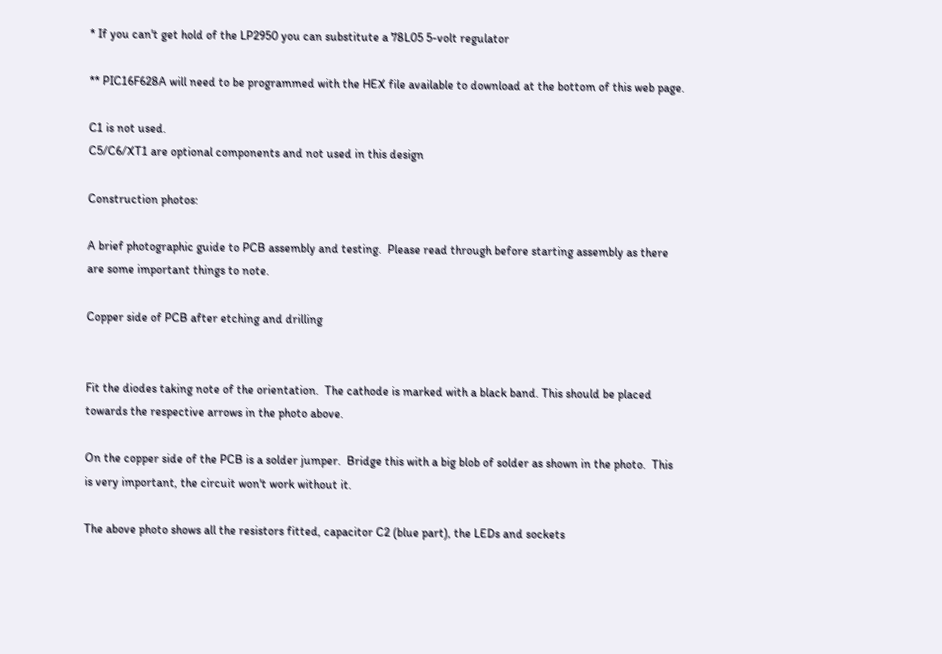* If you can't get hold of the LP2950 you can substitute a 78L05 5-volt regulator

** PIC16F628A will need to be programmed with the HEX file available to download at the bottom of this web page.

C1 is not used.
C5/C6/XT1 are optional components and not used in this design

Construction photos:

A brief photographic guide to PCB assembly and testing.  Please read through before starting assembly as there are some important things to note.

Copper side of PCB after etching and drilling


Fit the diodes taking note of the orientation.  The cathode is marked with a black band. This should be placed towards the respective arrows in the photo above.

On the copper side of the PCB is a solder jumper.  Bridge this with a big blob of solder as shown in the photo.  This is very important, the circuit won't work without it.

The above photo shows all the resistors fitted, capacitor C2 (blue part), the LEDs and sockets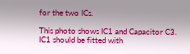for the two ICs.

This photo shows IC1 and Capacitor C3.  IC1 should be fitted with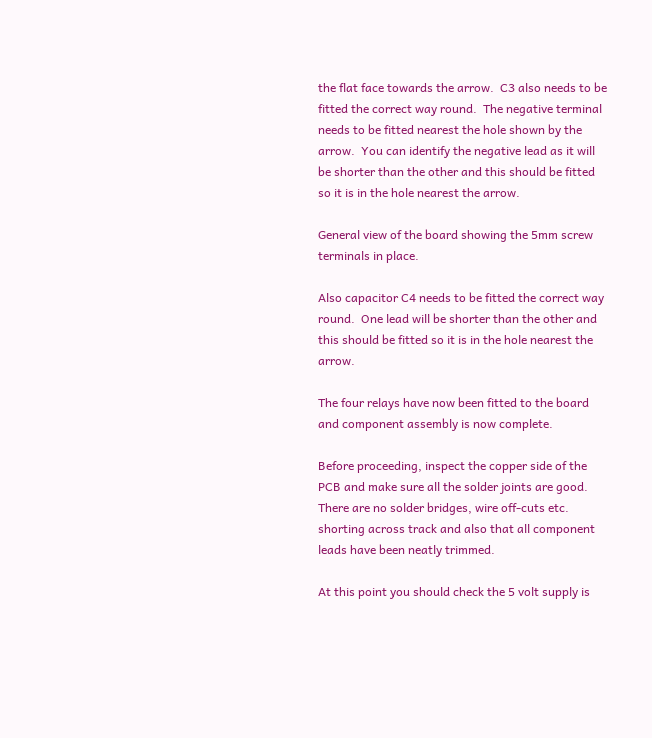the flat face towards the arrow.  C3 also needs to be fitted the correct way round.  The negative terminal needs to be fitted nearest the hole shown by the arrow.  You can identify the negative lead as it will be shorter than the other and this should be fitted so it is in the hole nearest the arrow.

General view of the board showing the 5mm screw terminals in place.

Also capacitor C4 needs to be fitted the correct way round.  One lead will be shorter than the other and this should be fitted so it is in the hole nearest the arrow.

The four relays have now been fitted to the board and component assembly is now complete.

Before proceeding, inspect the copper side of the PCB and make sure all the solder joints are good.  There are no solder bridges, wire off-cuts etc. shorting across track and also that all component leads have been neatly trimmed.

At this point you should check the 5 volt supply is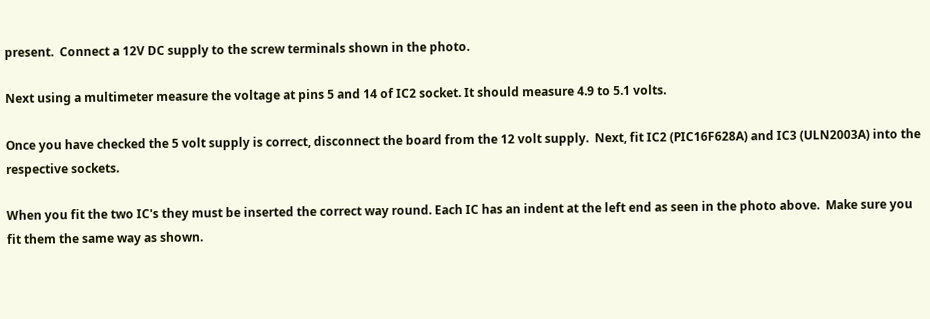present.  Connect a 12V DC supply to the screw terminals shown in the photo.

Next using a multimeter measure the voltage at pins 5 and 14 of IC2 socket. It should measure 4.9 to 5.1 volts.

Once you have checked the 5 volt supply is correct, disconnect the board from the 12 volt supply.  Next, fit IC2 (PIC16F628A) and IC3 (ULN2003A) into the respective sockets.

When you fit the two IC's they must be inserted the correct way round. Each IC has an indent at the left end as seen in the photo above.  Make sure you fit them the same way as shown.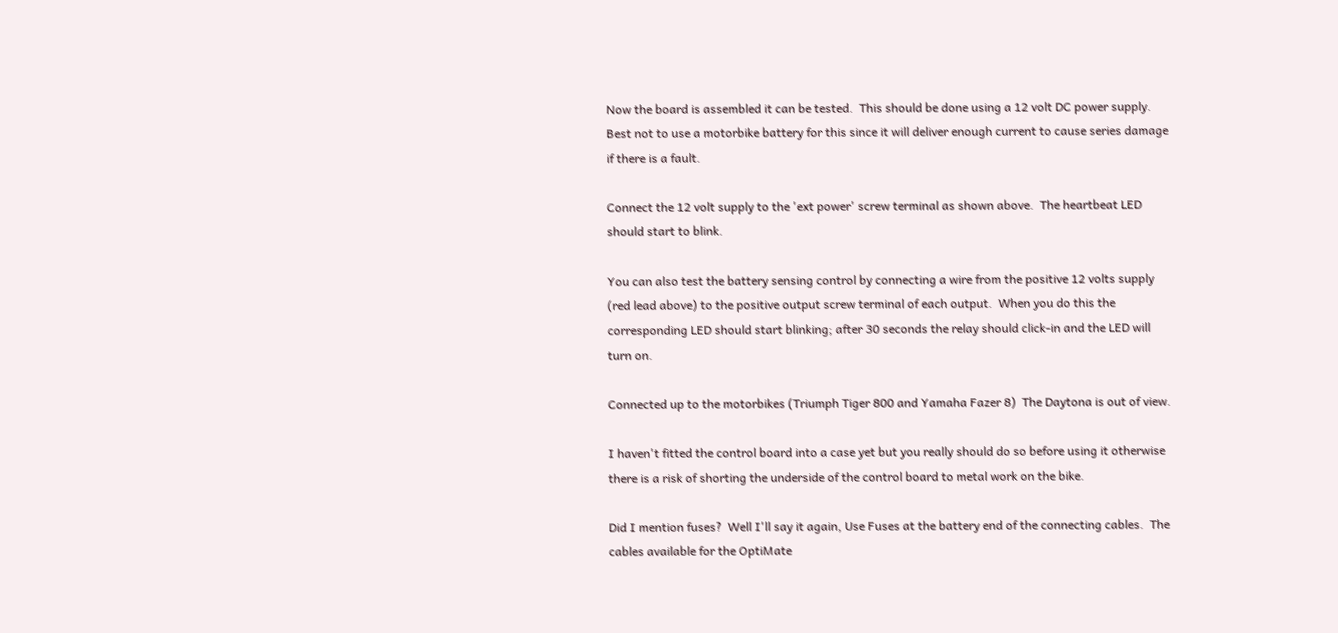Now the board is assembled it can be tested.  This should be done using a 12 volt DC power supply.  Best not to use a motorbike battery for this since it will deliver enough current to cause series damage if there is a fault.

Connect the 12 volt supply to the 'ext power' screw terminal as shown above.  The heartbeat LED should start to blink.

You can also test the battery sensing control by connecting a wire from the positive 12 volts supply (red lead above) to the positive output screw terminal of each output.  When you do this the corresponding LED should start blinking; after 30 seconds the relay should click-in and the LED will turn on.

Connected up to the motorbikes (Triumph Tiger 800 and Yamaha Fazer 8)  The Daytona is out of view.

I haven't fitted the control board into a case yet but you really should do so before using it otherwise there is a risk of shorting the underside of the control board to metal work on the bike.

Did I mention fuses?  Well I'll say it again, Use Fuses at the battery end of the connecting cables.  The cables available for the OptiMate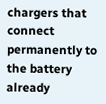chargers that connect permanently to the battery already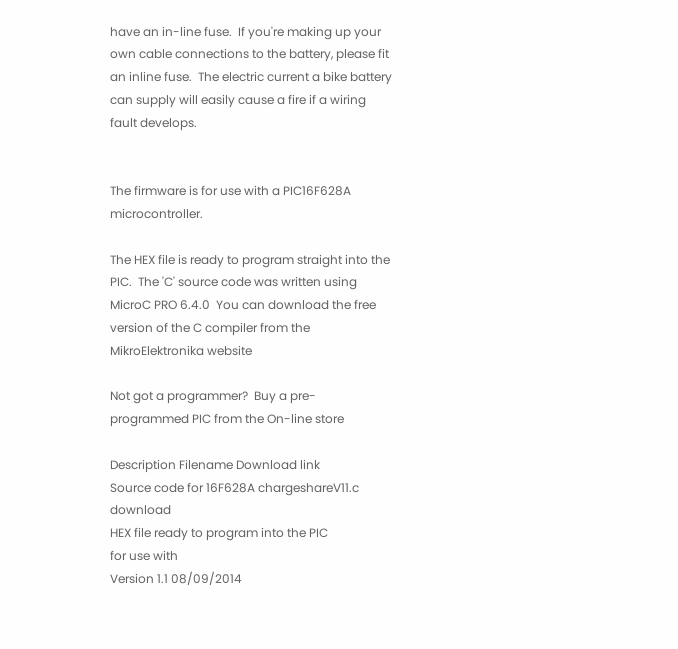have an in-line fuse.  If you're making up your own cable connections to the battery, please fit an inline fuse.  The electric current a bike battery can supply will easily cause a fire if a wiring fault develops.


The firmware is for use with a PIC16F628A microcontroller.

The HEX file is ready to program straight into the PIC.  The 'C' source code was written using MicroC PRO 6.4.0  You can download the free version of the C compiler from the MikroElektronika website

Not got a programmer?  Buy a pre-programmed PIC from the On-line store

Description Filename Download link
Source code for 16F628A chargeshareV11.c download
HEX file ready to program into the PIC
for use with
Version 1.1 08/09/2014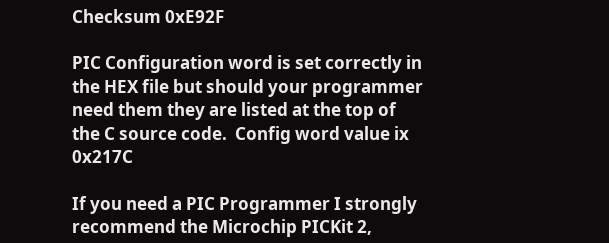Checksum 0xE92F

PIC Configuration word is set correctly in the HEX file but should your programmer need them they are listed at the top of the C source code.  Config word value ix 0x217C

If you need a PIC Programmer I strongly recommend the Microchip PICKit 2,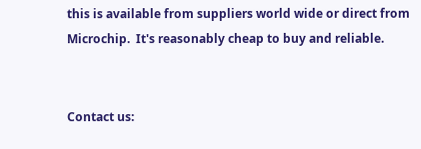this is available from suppliers world wide or direct from Microchip.  It's reasonably cheap to buy and reliable.


Contact us: